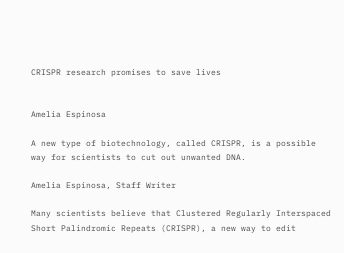CRISPR research promises to save lives


Amelia Espinosa

A new type of biotechnology, called CRISPR, is a possible way for scientists to cut out unwanted DNA.

Amelia Espinosa, Staff Writer

Many scientists believe that Clustered Regularly Interspaced Short Palindromic Repeats (CRISPR), a new way to edit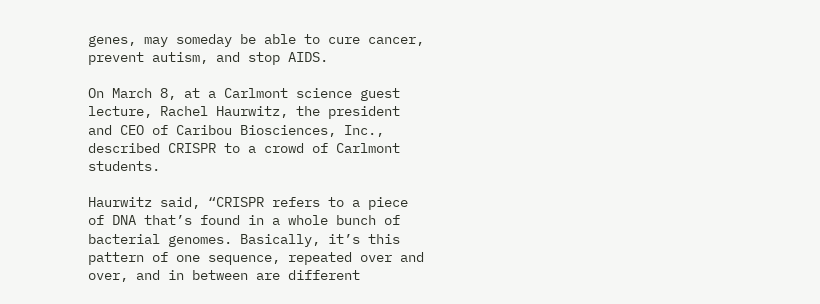genes, may someday be able to cure cancer, prevent autism, and stop AIDS.

On March 8, at a Carlmont science guest lecture, Rachel Haurwitz, the president and CEO of Caribou Biosciences, Inc., described CRISPR to a crowd of Carlmont students.

Haurwitz said, “CRISPR refers to a piece of DNA that’s found in a whole bunch of bacterial genomes. Basically, it’s this pattern of one sequence, repeated over and over, and in between are different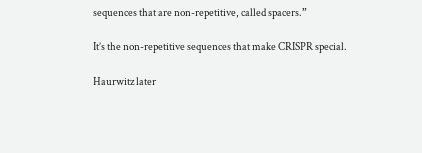sequences that are non-repetitive, called spacers.”

It’s the non-repetitive sequences that make CRISPR special.

Haurwitz later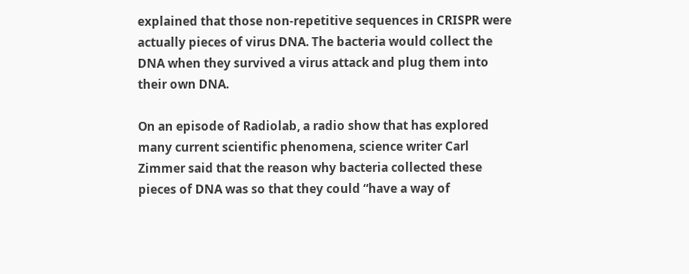explained that those non-repetitive sequences in CRISPR were actually pieces of virus DNA. The bacteria would collect the DNA when they survived a virus attack and plug them into their own DNA.

On an episode of Radiolab, a radio show that has explored many current scientific phenomena, science writer Carl Zimmer said that the reason why bacteria collected these pieces of DNA was so that they could “have a way of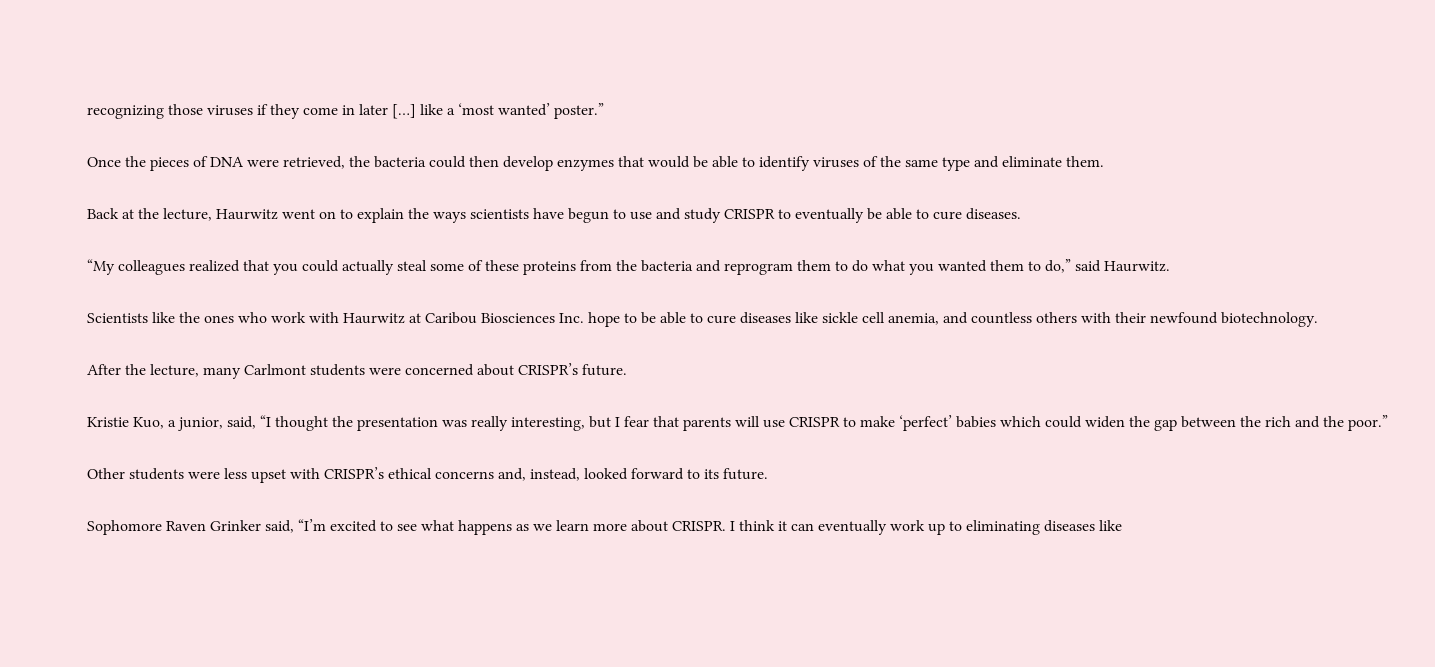recognizing those viruses if they come in later […] like a ‘most wanted’ poster.”

Once the pieces of DNA were retrieved, the bacteria could then develop enzymes that would be able to identify viruses of the same type and eliminate them.

Back at the lecture, Haurwitz went on to explain the ways scientists have begun to use and study CRISPR to eventually be able to cure diseases.

“My colleagues realized that you could actually steal some of these proteins from the bacteria and reprogram them to do what you wanted them to do,” said Haurwitz.

Scientists like the ones who work with Haurwitz at Caribou Biosciences Inc. hope to be able to cure diseases like sickle cell anemia, and countless others with their newfound biotechnology.

After the lecture, many Carlmont students were concerned about CRISPR’s future.

Kristie Kuo, a junior, said, “I thought the presentation was really interesting, but I fear that parents will use CRISPR to make ‘perfect’ babies which could widen the gap between the rich and the poor.”

Other students were less upset with CRISPR’s ethical concerns and, instead, looked forward to its future.

Sophomore Raven Grinker said, “I’m excited to see what happens as we learn more about CRISPR. I think it can eventually work up to eliminating diseases like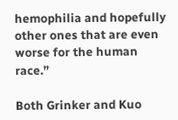hemophilia and hopefully other ones that are even worse for the human race.”

Both Grinker and Kuo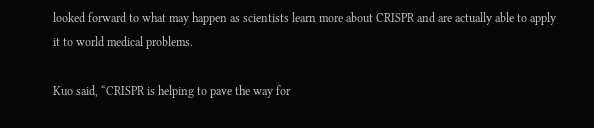looked forward to what may happen as scientists learn more about CRISPR and are actually able to apply it to world medical problems.

Kuo said, “CRISPR is helping to pave the way for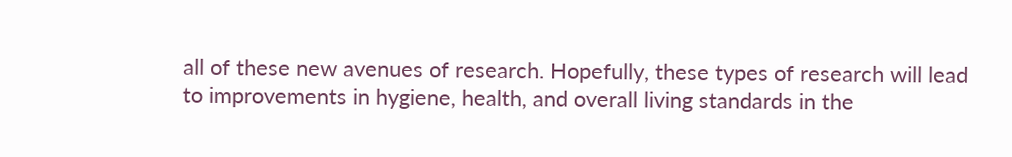all of these new avenues of research. Hopefully, these types of research will lead to improvements in hygiene, health, and overall living standards in the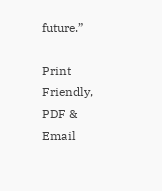future.”

Print Friendly, PDF & Email